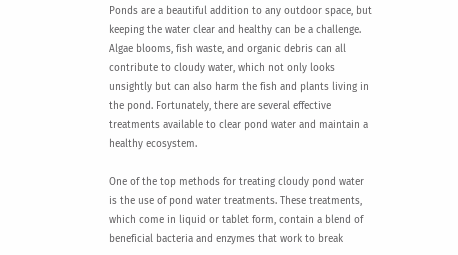Ponds are a beautiful addition to any outdoor space, but keeping the water clear and healthy can be a challenge. Algae blooms, fish waste, and organic debris can all contribute to cloudy water, which not only looks unsightly but can also harm the fish and plants living in the pond. Fortunately, there are several effective treatments available to clear pond water and maintain a healthy ecosystem.

One of the top methods for treating cloudy pond water is the use of pond water treatments. These treatments, which come in liquid or tablet form, contain a blend of beneficial bacteria and enzymes that work to break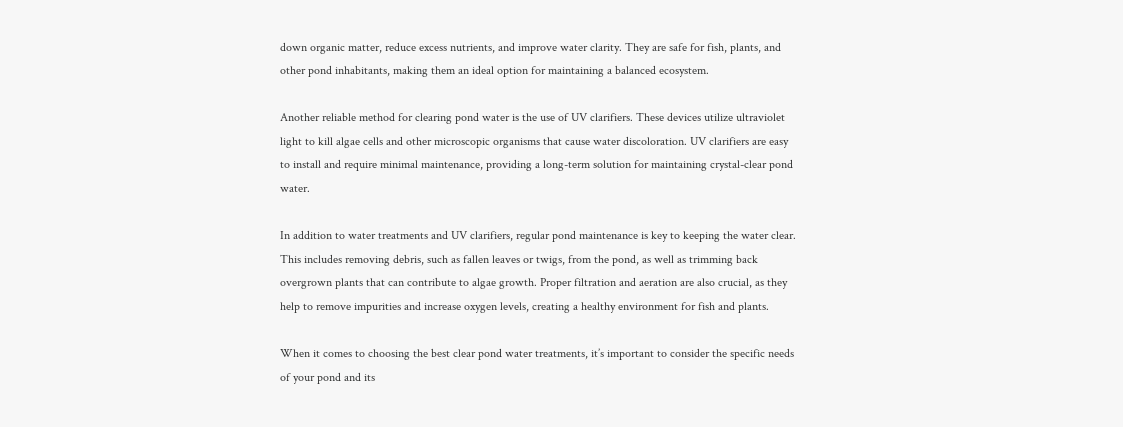down organic matter, reduce excess nutrients, and improve water clarity. They are safe for fish, plants, and other pond inhabitants, making them an ideal option for maintaining a balanced ecosystem.

Another reliable method for clearing pond water is the use of UV clarifiers. These devices utilize ultraviolet light to kill algae cells and other microscopic organisms that cause water discoloration. UV clarifiers are easy to install and require minimal maintenance, providing a long-term solution for maintaining crystal-clear pond water.

In addition to water treatments and UV clarifiers, regular pond maintenance is key to keeping the water clear. This includes removing debris, such as fallen leaves or twigs, from the pond, as well as trimming back overgrown plants that can contribute to algae growth. Proper filtration and aeration are also crucial, as they help to remove impurities and increase oxygen levels, creating a healthy environment for fish and plants.

When it comes to choosing the best clear pond water treatments, it’s important to consider the specific needs of your pond and its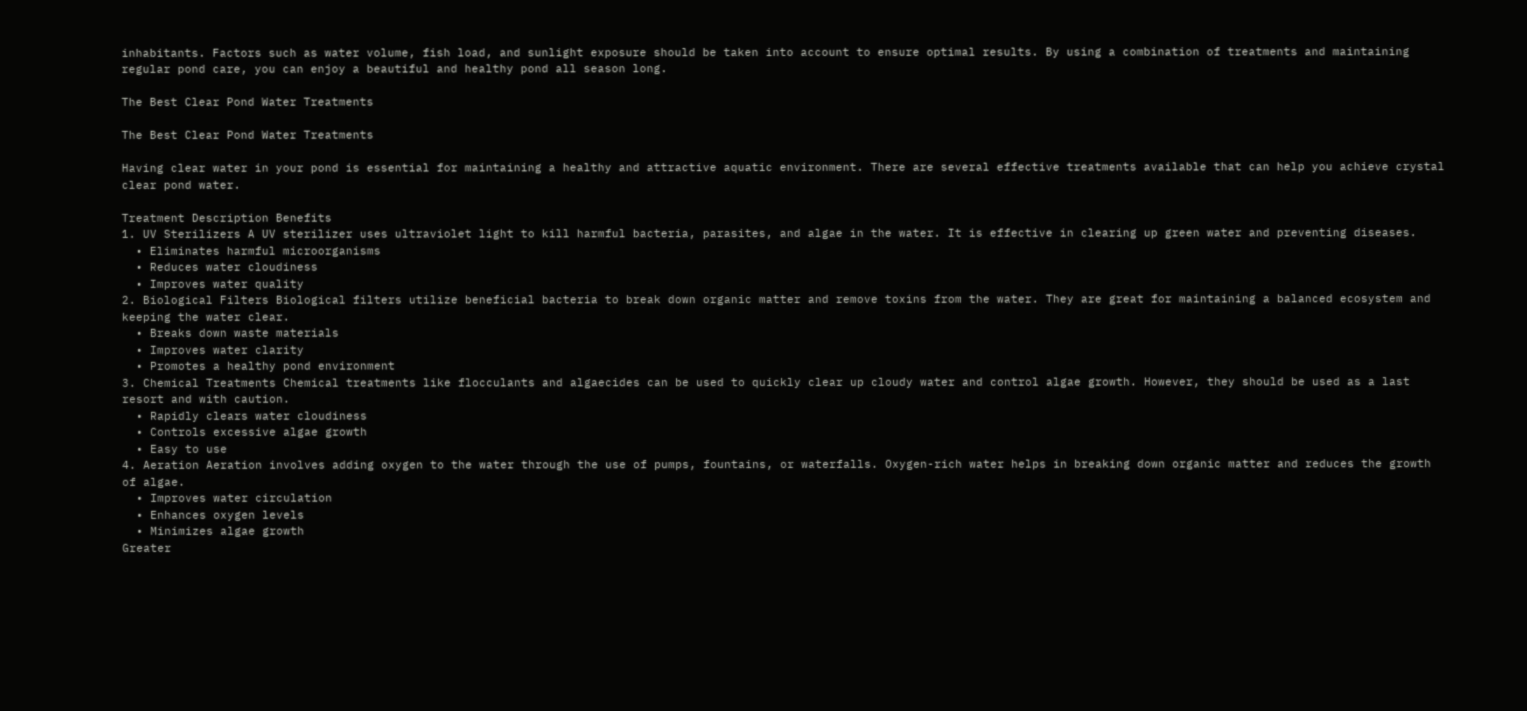inhabitants. Factors such as water volume, fish load, and sunlight exposure should be taken into account to ensure optimal results. By using a combination of treatments and maintaining regular pond care, you can enjoy a beautiful and healthy pond all season long.

The Best Clear Pond Water Treatments

The Best Clear Pond Water Treatments

Having clear water in your pond is essential for maintaining a healthy and attractive aquatic environment. There are several effective treatments available that can help you achieve crystal clear pond water.

Treatment Description Benefits
1. UV Sterilizers A UV sterilizer uses ultraviolet light to kill harmful bacteria, parasites, and algae in the water. It is effective in clearing up green water and preventing diseases.
  • Eliminates harmful microorganisms
  • Reduces water cloudiness
  • Improves water quality
2. Biological Filters Biological filters utilize beneficial bacteria to break down organic matter and remove toxins from the water. They are great for maintaining a balanced ecosystem and keeping the water clear.
  • Breaks down waste materials
  • Improves water clarity
  • Promotes a healthy pond environment
3. Chemical Treatments Chemical treatments like flocculants and algaecides can be used to quickly clear up cloudy water and control algae growth. However, they should be used as a last resort and with caution.
  • Rapidly clears water cloudiness
  • Controls excessive algae growth
  • Easy to use
4. Aeration Aeration involves adding oxygen to the water through the use of pumps, fountains, or waterfalls. Oxygen-rich water helps in breaking down organic matter and reduces the growth of algae.
  • Improves water circulation
  • Enhances oxygen levels
  • Minimizes algae growth
Greater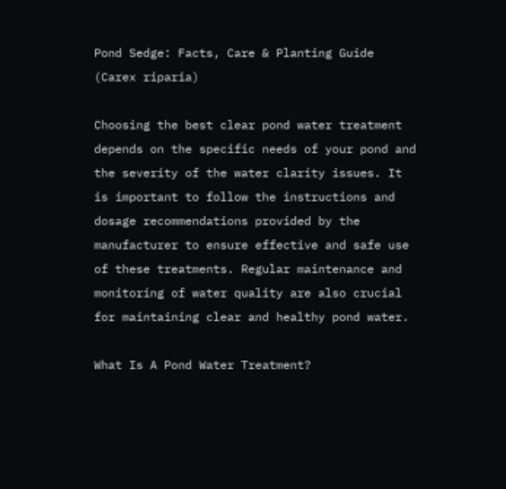Pond Sedge: Facts, Care & Planting Guide (Carex riparia)

Choosing the best clear pond water treatment depends on the specific needs of your pond and the severity of the water clarity issues. It is important to follow the instructions and dosage recommendations provided by the manufacturer to ensure effective and safe use of these treatments. Regular maintenance and monitoring of water quality are also crucial for maintaining clear and healthy pond water.

What Is A Pond Water Treatment?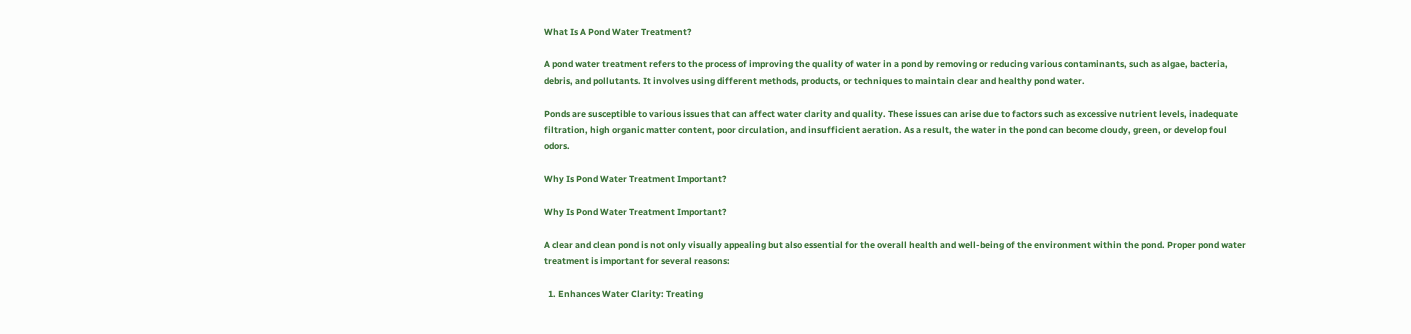What Is A Pond Water Treatment?

A pond water treatment refers to the process of improving the quality of water in a pond by removing or reducing various contaminants, such as algae, bacteria, debris, and pollutants. It involves using different methods, products, or techniques to maintain clear and healthy pond water.

Ponds are susceptible to various issues that can affect water clarity and quality. These issues can arise due to factors such as excessive nutrient levels, inadequate filtration, high organic matter content, poor circulation, and insufficient aeration. As a result, the water in the pond can become cloudy, green, or develop foul odors.

Why Is Pond Water Treatment Important?

Why Is Pond Water Treatment Important?

A clear and clean pond is not only visually appealing but also essential for the overall health and well-being of the environment within the pond. Proper pond water treatment is important for several reasons:

  1. Enhances Water Clarity: Treating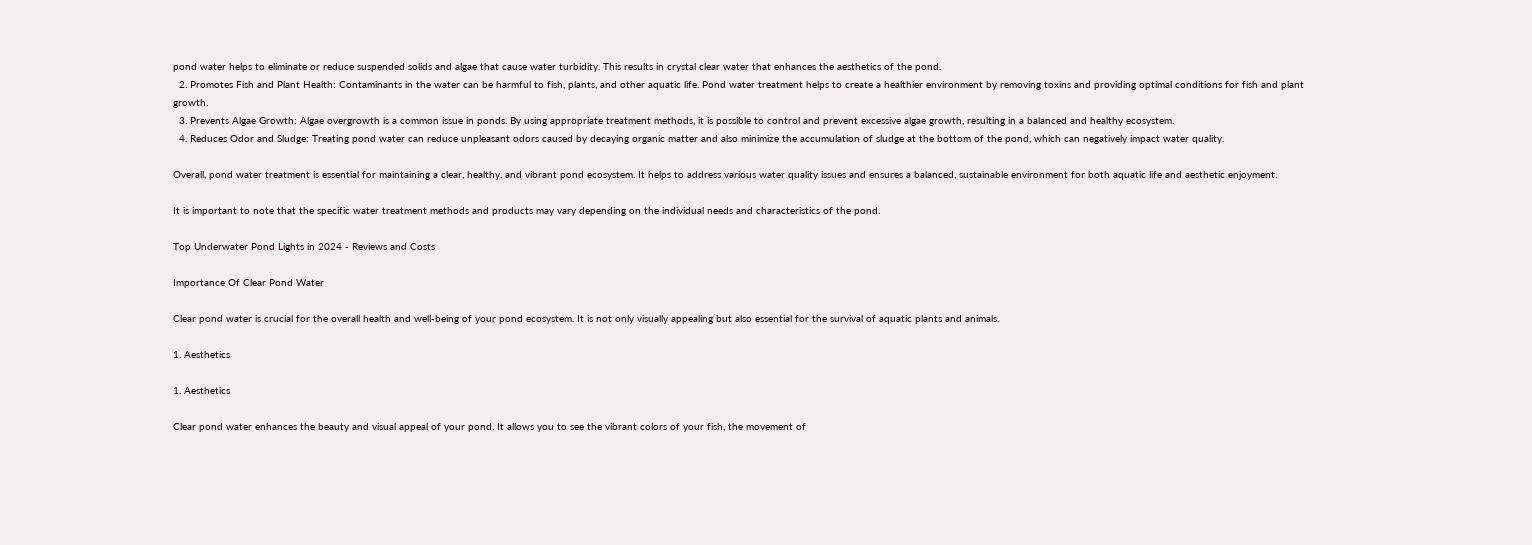pond water helps to eliminate or reduce suspended solids and algae that cause water turbidity. This results in crystal clear water that enhances the aesthetics of the pond.
  2. Promotes Fish and Plant Health: Contaminants in the water can be harmful to fish, plants, and other aquatic life. Pond water treatment helps to create a healthier environment by removing toxins and providing optimal conditions for fish and plant growth.
  3. Prevents Algae Growth: Algae overgrowth is a common issue in ponds. By using appropriate treatment methods, it is possible to control and prevent excessive algae growth, resulting in a balanced and healthy ecosystem.
  4. Reduces Odor and Sludge: Treating pond water can reduce unpleasant odors caused by decaying organic matter and also minimize the accumulation of sludge at the bottom of the pond, which can negatively impact water quality.

Overall, pond water treatment is essential for maintaining a clear, healthy, and vibrant pond ecosystem. It helps to address various water quality issues and ensures a balanced, sustainable environment for both aquatic life and aesthetic enjoyment.

It is important to note that the specific water treatment methods and products may vary depending on the individual needs and characteristics of the pond.

Top Underwater Pond Lights in 2024 - Reviews and Costs

Importance Of Clear Pond Water

Clear pond water is crucial for the overall health and well-being of your pond ecosystem. It is not only visually appealing but also essential for the survival of aquatic plants and animals.

1. Aesthetics

1. Aesthetics

Clear pond water enhances the beauty and visual appeal of your pond. It allows you to see the vibrant colors of your fish, the movement of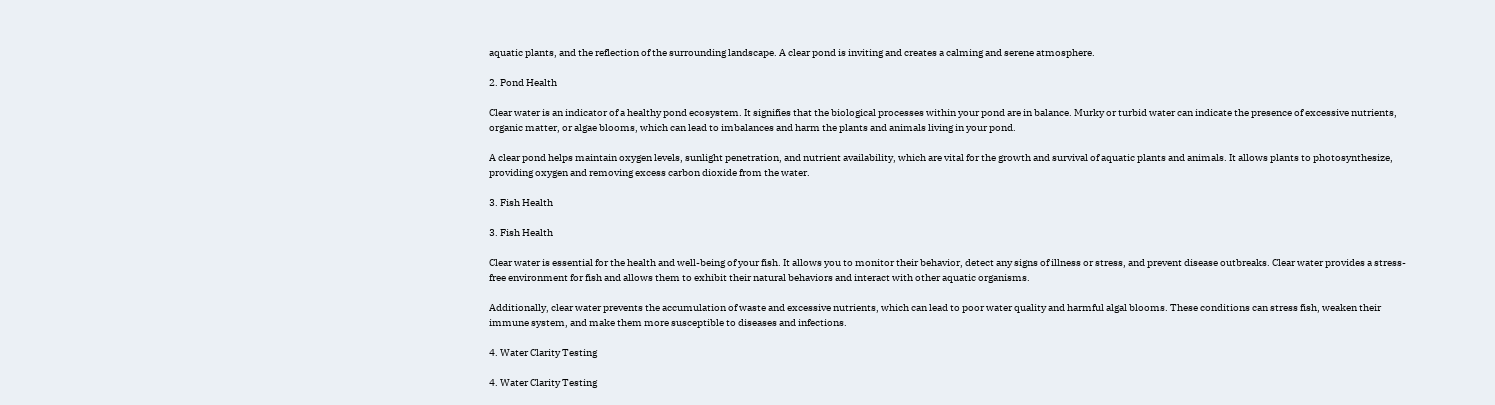aquatic plants, and the reflection of the surrounding landscape. A clear pond is inviting and creates a calming and serene atmosphere.

2. Pond Health

Clear water is an indicator of a healthy pond ecosystem. It signifies that the biological processes within your pond are in balance. Murky or turbid water can indicate the presence of excessive nutrients, organic matter, or algae blooms, which can lead to imbalances and harm the plants and animals living in your pond.

A clear pond helps maintain oxygen levels, sunlight penetration, and nutrient availability, which are vital for the growth and survival of aquatic plants and animals. It allows plants to photosynthesize, providing oxygen and removing excess carbon dioxide from the water.

3. Fish Health

3. Fish Health

Clear water is essential for the health and well-being of your fish. It allows you to monitor their behavior, detect any signs of illness or stress, and prevent disease outbreaks. Clear water provides a stress-free environment for fish and allows them to exhibit their natural behaviors and interact with other aquatic organisms.

Additionally, clear water prevents the accumulation of waste and excessive nutrients, which can lead to poor water quality and harmful algal blooms. These conditions can stress fish, weaken their immune system, and make them more susceptible to diseases and infections.

4. Water Clarity Testing

4. Water Clarity Testing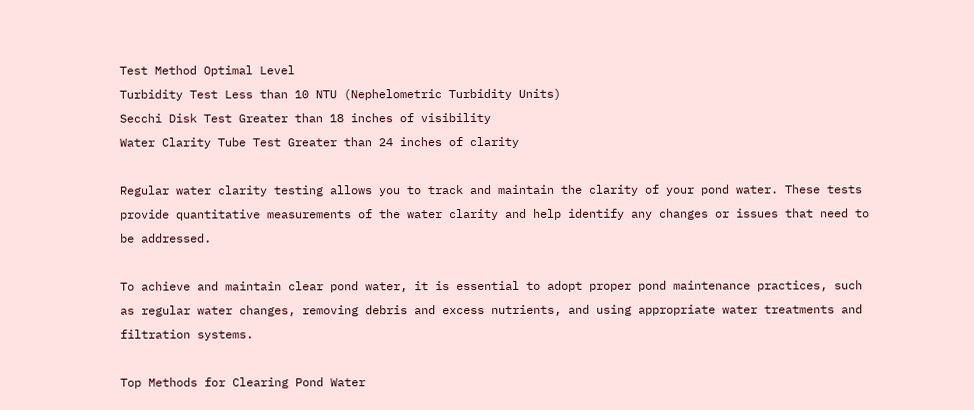Test Method Optimal Level
Turbidity Test Less than 10 NTU (Nephelometric Turbidity Units)
Secchi Disk Test Greater than 18 inches of visibility
Water Clarity Tube Test Greater than 24 inches of clarity

Regular water clarity testing allows you to track and maintain the clarity of your pond water. These tests provide quantitative measurements of the water clarity and help identify any changes or issues that need to be addressed.

To achieve and maintain clear pond water, it is essential to adopt proper pond maintenance practices, such as regular water changes, removing debris and excess nutrients, and using appropriate water treatments and filtration systems.

Top Methods for Clearing Pond Water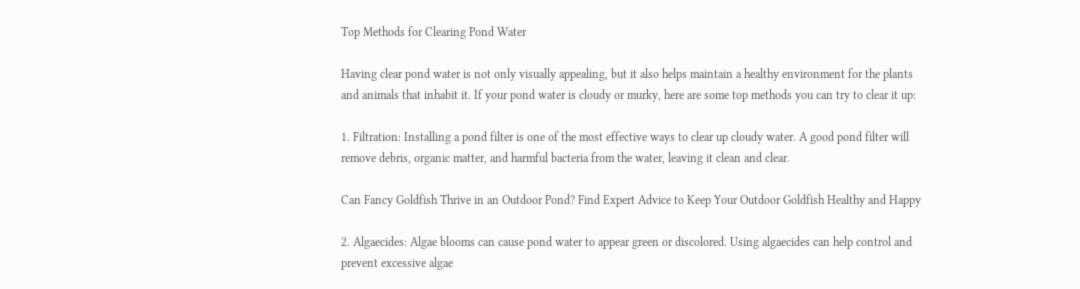Top Methods for Clearing Pond Water

Having clear pond water is not only visually appealing, but it also helps maintain a healthy environment for the plants and animals that inhabit it. If your pond water is cloudy or murky, here are some top methods you can try to clear it up:

1. Filtration: Installing a pond filter is one of the most effective ways to clear up cloudy water. A good pond filter will remove debris, organic matter, and harmful bacteria from the water, leaving it clean and clear.

Can Fancy Goldfish Thrive in an Outdoor Pond? Find Expert Advice to Keep Your Outdoor Goldfish Healthy and Happy

2. Algaecides: Algae blooms can cause pond water to appear green or discolored. Using algaecides can help control and prevent excessive algae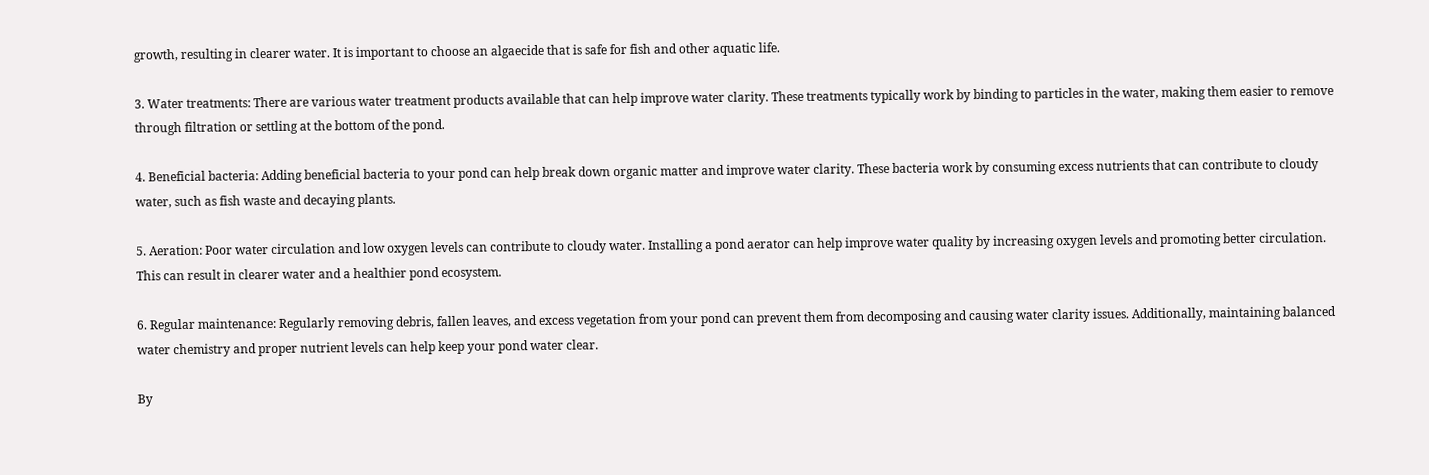growth, resulting in clearer water. It is important to choose an algaecide that is safe for fish and other aquatic life.

3. Water treatments: There are various water treatment products available that can help improve water clarity. These treatments typically work by binding to particles in the water, making them easier to remove through filtration or settling at the bottom of the pond.

4. Beneficial bacteria: Adding beneficial bacteria to your pond can help break down organic matter and improve water clarity. These bacteria work by consuming excess nutrients that can contribute to cloudy water, such as fish waste and decaying plants.

5. Aeration: Poor water circulation and low oxygen levels can contribute to cloudy water. Installing a pond aerator can help improve water quality by increasing oxygen levels and promoting better circulation. This can result in clearer water and a healthier pond ecosystem.

6. Regular maintenance: Regularly removing debris, fallen leaves, and excess vegetation from your pond can prevent them from decomposing and causing water clarity issues. Additionally, maintaining balanced water chemistry and proper nutrient levels can help keep your pond water clear.

By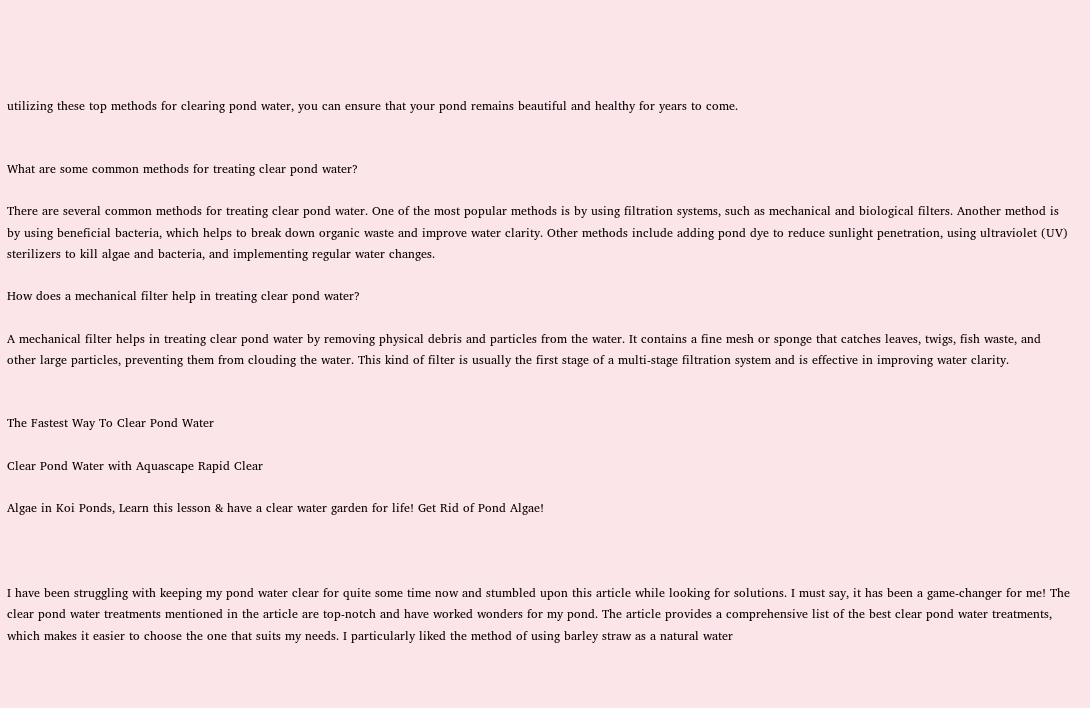utilizing these top methods for clearing pond water, you can ensure that your pond remains beautiful and healthy for years to come.


What are some common methods for treating clear pond water?

There are several common methods for treating clear pond water. One of the most popular methods is by using filtration systems, such as mechanical and biological filters. Another method is by using beneficial bacteria, which helps to break down organic waste and improve water clarity. Other methods include adding pond dye to reduce sunlight penetration, using ultraviolet (UV) sterilizers to kill algae and bacteria, and implementing regular water changes.

How does a mechanical filter help in treating clear pond water?

A mechanical filter helps in treating clear pond water by removing physical debris and particles from the water. It contains a fine mesh or sponge that catches leaves, twigs, fish waste, and other large particles, preventing them from clouding the water. This kind of filter is usually the first stage of a multi-stage filtration system and is effective in improving water clarity.


The Fastest Way To Clear Pond Water

Clear Pond Water with Aquascape Rapid Clear

Algae in Koi Ponds, Learn this lesson & have a clear water garden for life! Get Rid of Pond Algae!



I have been struggling with keeping my pond water clear for quite some time now and stumbled upon this article while looking for solutions. I must say, it has been a game-changer for me! The clear pond water treatments mentioned in the article are top-notch and have worked wonders for my pond. The article provides a comprehensive list of the best clear pond water treatments, which makes it easier to choose the one that suits my needs. I particularly liked the method of using barley straw as a natural water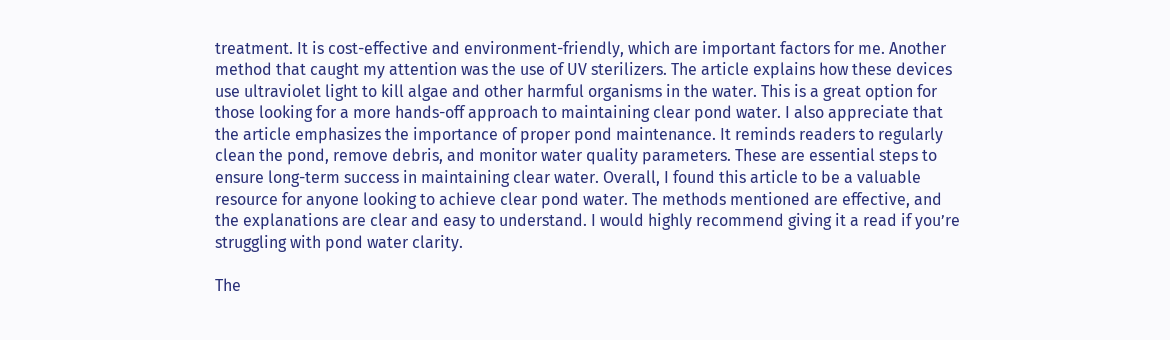treatment. It is cost-effective and environment-friendly, which are important factors for me. Another method that caught my attention was the use of UV sterilizers. The article explains how these devices use ultraviolet light to kill algae and other harmful organisms in the water. This is a great option for those looking for a more hands-off approach to maintaining clear pond water. I also appreciate that the article emphasizes the importance of proper pond maintenance. It reminds readers to regularly clean the pond, remove debris, and monitor water quality parameters. These are essential steps to ensure long-term success in maintaining clear water. Overall, I found this article to be a valuable resource for anyone looking to achieve clear pond water. The methods mentioned are effective, and the explanations are clear and easy to understand. I would highly recommend giving it a read if you’re struggling with pond water clarity.

The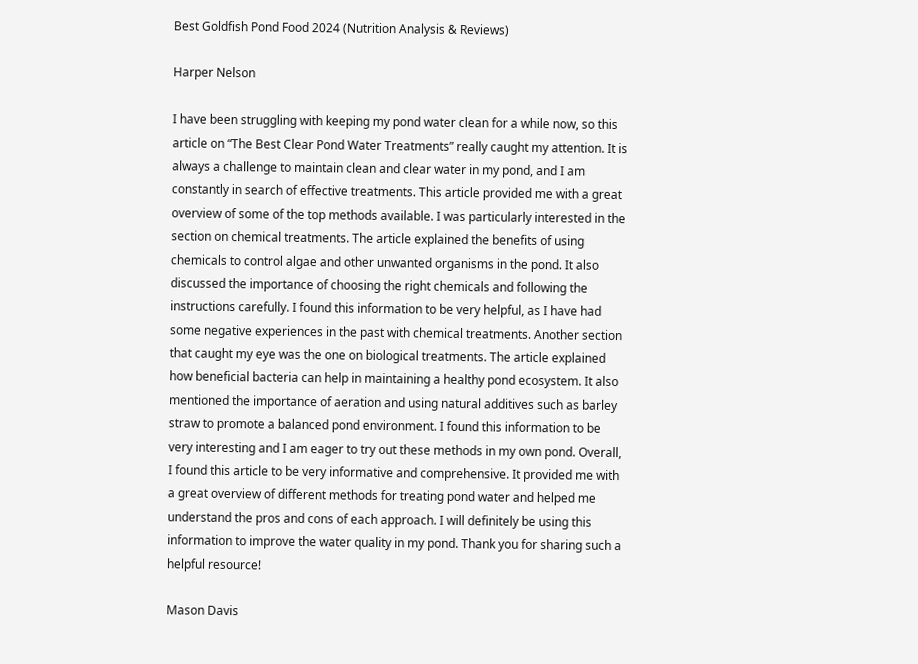Best Goldfish Pond Food 2024 (Nutrition Analysis & Reviews)

Harper Nelson

I have been struggling with keeping my pond water clean for a while now, so this article on “The Best Clear Pond Water Treatments” really caught my attention. It is always a challenge to maintain clean and clear water in my pond, and I am constantly in search of effective treatments. This article provided me with a great overview of some of the top methods available. I was particularly interested in the section on chemical treatments. The article explained the benefits of using chemicals to control algae and other unwanted organisms in the pond. It also discussed the importance of choosing the right chemicals and following the instructions carefully. I found this information to be very helpful, as I have had some negative experiences in the past with chemical treatments. Another section that caught my eye was the one on biological treatments. The article explained how beneficial bacteria can help in maintaining a healthy pond ecosystem. It also mentioned the importance of aeration and using natural additives such as barley straw to promote a balanced pond environment. I found this information to be very interesting and I am eager to try out these methods in my own pond. Overall, I found this article to be very informative and comprehensive. It provided me with a great overview of different methods for treating pond water and helped me understand the pros and cons of each approach. I will definitely be using this information to improve the water quality in my pond. Thank you for sharing such a helpful resource!

Mason Davis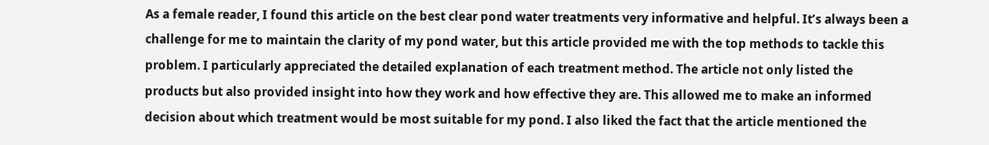As a female reader, I found this article on the best clear pond water treatments very informative and helpful. It’s always been a challenge for me to maintain the clarity of my pond water, but this article provided me with the top methods to tackle this problem. I particularly appreciated the detailed explanation of each treatment method. The article not only listed the products but also provided insight into how they work and how effective they are. This allowed me to make an informed decision about which treatment would be most suitable for my pond. I also liked the fact that the article mentioned the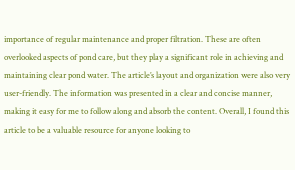importance of regular maintenance and proper filtration. These are often overlooked aspects of pond care, but they play a significant role in achieving and maintaining clear pond water. The article’s layout and organization were also very user-friendly. The information was presented in a clear and concise manner, making it easy for me to follow along and absorb the content. Overall, I found this article to be a valuable resource for anyone looking to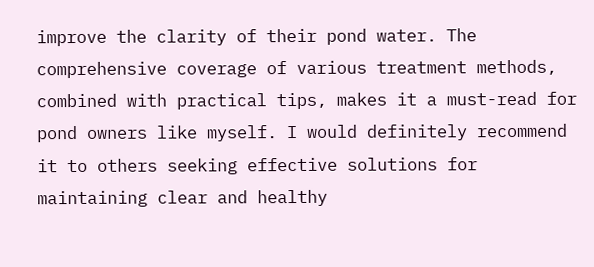improve the clarity of their pond water. The comprehensive coverage of various treatment methods, combined with practical tips, makes it a must-read for pond owners like myself. I would definitely recommend it to others seeking effective solutions for maintaining clear and healthy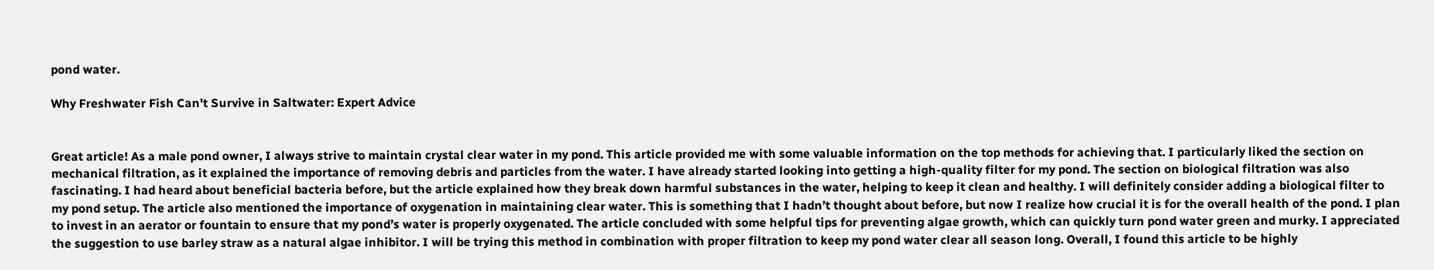pond water.

Why Freshwater Fish Can't Survive in Saltwater: Expert Advice


Great article! As a male pond owner, I always strive to maintain crystal clear water in my pond. This article provided me with some valuable information on the top methods for achieving that. I particularly liked the section on mechanical filtration, as it explained the importance of removing debris and particles from the water. I have already started looking into getting a high-quality filter for my pond. The section on biological filtration was also fascinating. I had heard about beneficial bacteria before, but the article explained how they break down harmful substances in the water, helping to keep it clean and healthy. I will definitely consider adding a biological filter to my pond setup. The article also mentioned the importance of oxygenation in maintaining clear water. This is something that I hadn’t thought about before, but now I realize how crucial it is for the overall health of the pond. I plan to invest in an aerator or fountain to ensure that my pond’s water is properly oxygenated. The article concluded with some helpful tips for preventing algae growth, which can quickly turn pond water green and murky. I appreciated the suggestion to use barley straw as a natural algae inhibitor. I will be trying this method in combination with proper filtration to keep my pond water clear all season long. Overall, I found this article to be highly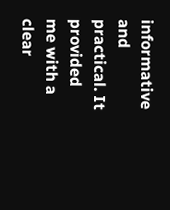informative and practical. It provided me with a clear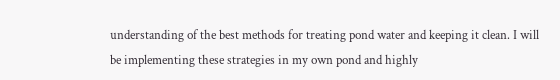understanding of the best methods for treating pond water and keeping it clean. I will be implementing these strategies in my own pond and highly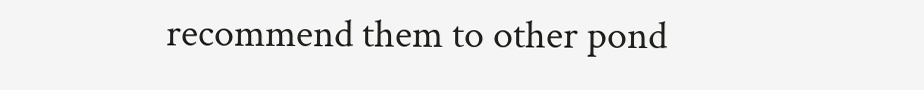recommend them to other pond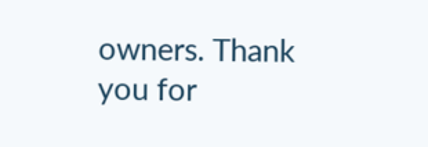owners. Thank you for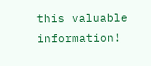this valuable information!